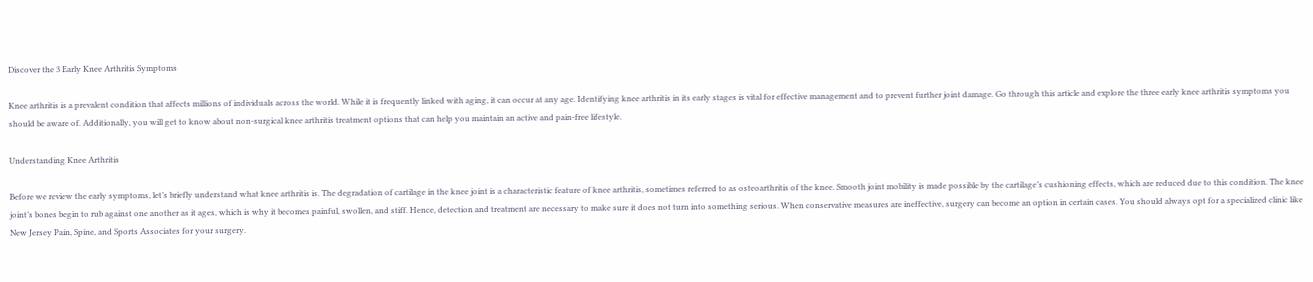Discover the 3 Early Knee Arthritis Symptoms

Knee arthritis is a prevalent condition that affects millions of individuals across the world. While it is frequently linked with aging, it can occur at any age. Identifying knee arthritis in its early stages is vital for effective management and to prevent further joint damage. Go through this article and explore the three early knee arthritis symptoms you should be aware of. Additionally, you will get to know about non-surgical knee arthritis treatment options that can help you maintain an active and pain-free lifestyle.

Understanding Knee Arthritis

Before we review the early symptoms, let’s briefly understand what knee arthritis is. The degradation of cartilage in the knee joint is a characteristic feature of knee arthritis, sometimes referred to as osteoarthritis of the knee. Smooth joint mobility is made possible by the cartilage’s cushioning effects, which are reduced due to this condition. The knee joint’s bones begin to rub against one another as it ages, which is why it becomes painful, swollen, and stiff. Hence, detection and treatment are necessary to make sure it does not turn into something serious. When conservative measures are ineffective, surgery can become an option in certain cases. You should always opt for a specialized clinic like New Jersey Pain, Spine, and Sports Associates for your surgery.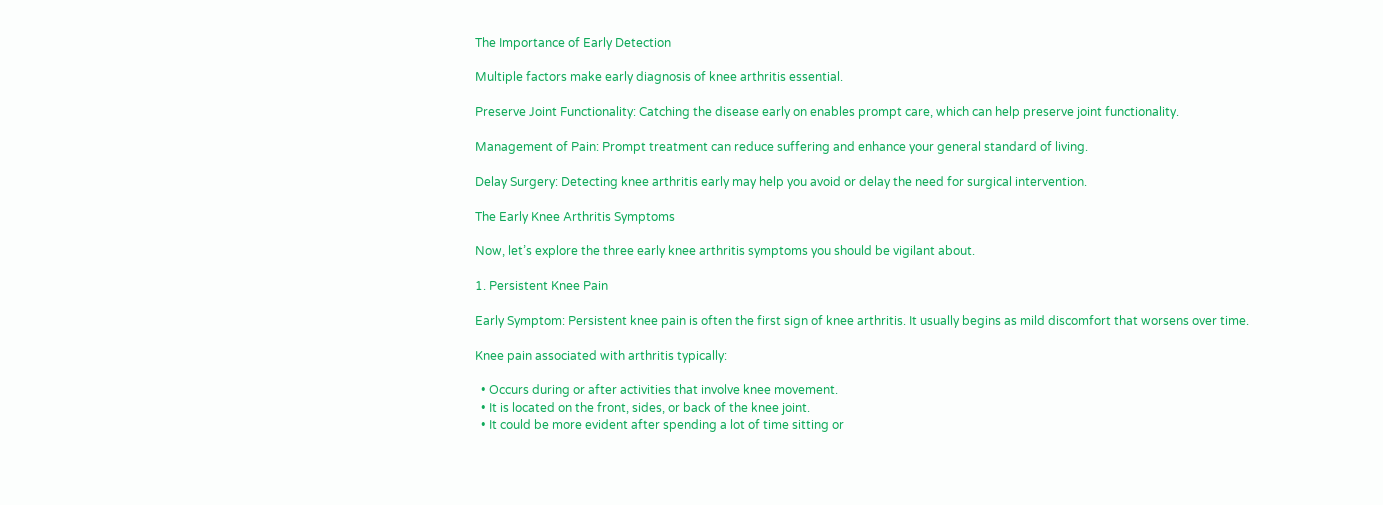The Importance of Early Detection

Multiple factors make early diagnosis of knee arthritis essential.

Preserve Joint Functionality: Catching the disease early on enables prompt care, which can help preserve joint functionality.

Management of Pain: Prompt treatment can reduce suffering and enhance your general standard of living.

Delay Surgery: Detecting knee arthritis early may help you avoid or delay the need for surgical intervention.

The Early Knee Arthritis Symptoms

Now, let’s explore the three early knee arthritis symptoms you should be vigilant about.

1. Persistent Knee Pain

Early Symptom: Persistent knee pain is often the first sign of knee arthritis. It usually begins as mild discomfort that worsens over time.

Knee pain associated with arthritis typically:

  • Occurs during or after activities that involve knee movement.
  • It is located on the front, sides, or back of the knee joint.
  • It could be more evident after spending a lot of time sitting or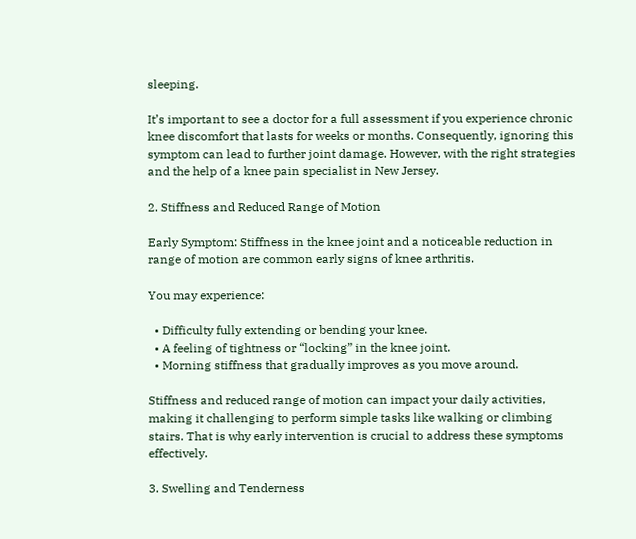sleeping.

It’s important to see a doctor for a full assessment if you experience chronic knee discomfort that lasts for weeks or months. Consequently, ignoring this symptom can lead to further joint damage. However, with the right strategies and the help of a knee pain specialist in New Jersey.

2. Stiffness and Reduced Range of Motion

Early Symptom: Stiffness in the knee joint and a noticeable reduction in range of motion are common early signs of knee arthritis.

You may experience:

  • Difficulty fully extending or bending your knee.
  • A feeling of tightness or “locking” in the knee joint.
  • Morning stiffness that gradually improves as you move around.

Stiffness and reduced range of motion can impact your daily activities, making it challenging to perform simple tasks like walking or climbing stairs. That is why early intervention is crucial to address these symptoms effectively.

3. Swelling and Tenderness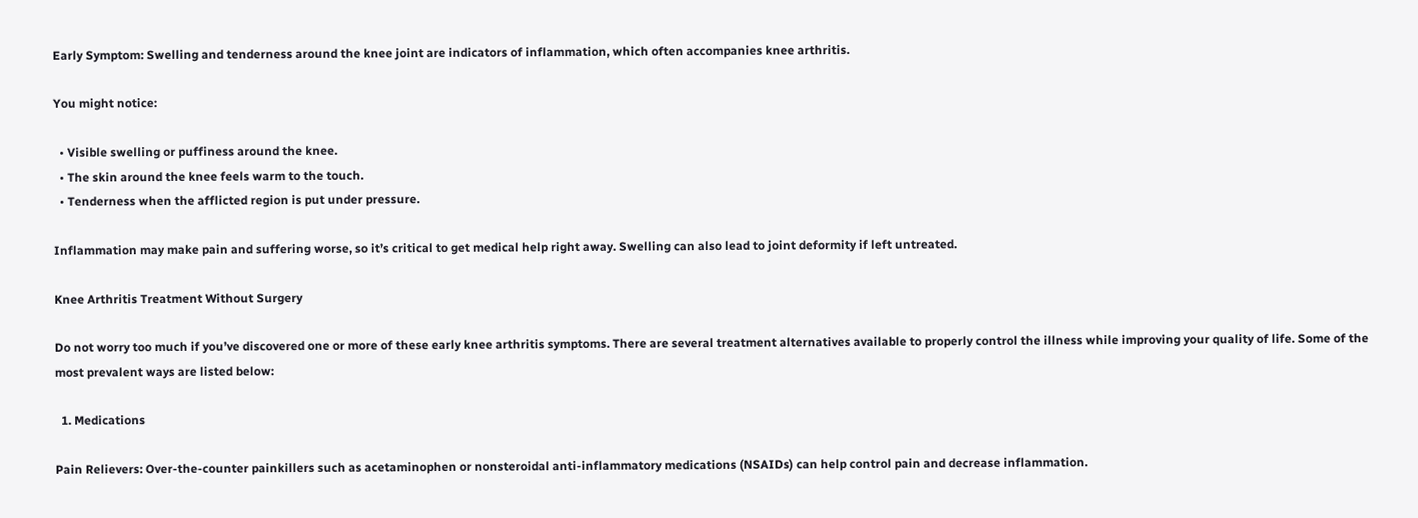Early Symptom: Swelling and tenderness around the knee joint are indicators of inflammation, which often accompanies knee arthritis.

You might notice:

  • Visible swelling or puffiness around the knee.
  • The skin around the knee feels warm to the touch.
  • Tenderness when the afflicted region is put under pressure.

Inflammation may make pain and suffering worse, so it’s critical to get medical help right away. Swelling can also lead to joint deformity if left untreated.

Knee Arthritis Treatment Without Surgery

Do not worry too much if you’ve discovered one or more of these early knee arthritis symptoms. There are several treatment alternatives available to properly control the illness while improving your quality of life. Some of the most prevalent ways are listed below:

  1. Medications

Pain Relievers: Over-the-counter painkillers such as acetaminophen or nonsteroidal anti-inflammatory medications (NSAIDs) can help control pain and decrease inflammation.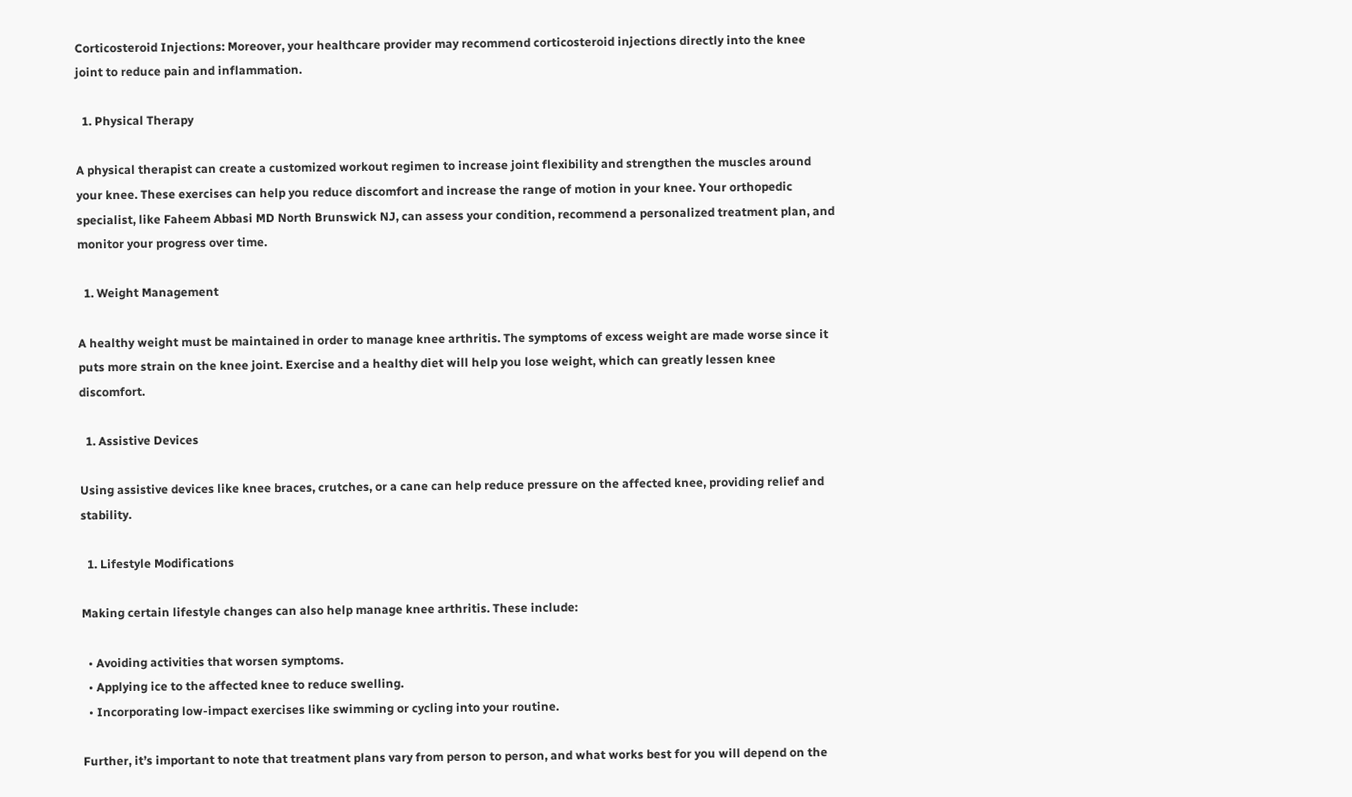Corticosteroid Injections: Moreover, your healthcare provider may recommend corticosteroid injections directly into the knee joint to reduce pain and inflammation.

  1. Physical Therapy

A physical therapist can create a customized workout regimen to increase joint flexibility and strengthen the muscles around your knee. These exercises can help you reduce discomfort and increase the range of motion in your knee. Your orthopedic specialist, like Faheem Abbasi MD North Brunswick NJ, can assess your condition, recommend a personalized treatment plan, and monitor your progress over time.

  1. Weight Management

A healthy weight must be maintained in order to manage knee arthritis. The symptoms of excess weight are made worse since it puts more strain on the knee joint. Exercise and a healthy diet will help you lose weight, which can greatly lessen knee discomfort.

  1. Assistive Devices

Using assistive devices like knee braces, crutches, or a cane can help reduce pressure on the affected knee, providing relief and stability.

  1. Lifestyle Modifications

Making certain lifestyle changes can also help manage knee arthritis. These include:

  • Avoiding activities that worsen symptoms.
  • Applying ice to the affected knee to reduce swelling.
  • Incorporating low-impact exercises like swimming or cycling into your routine.

Further, it’s important to note that treatment plans vary from person to person, and what works best for you will depend on the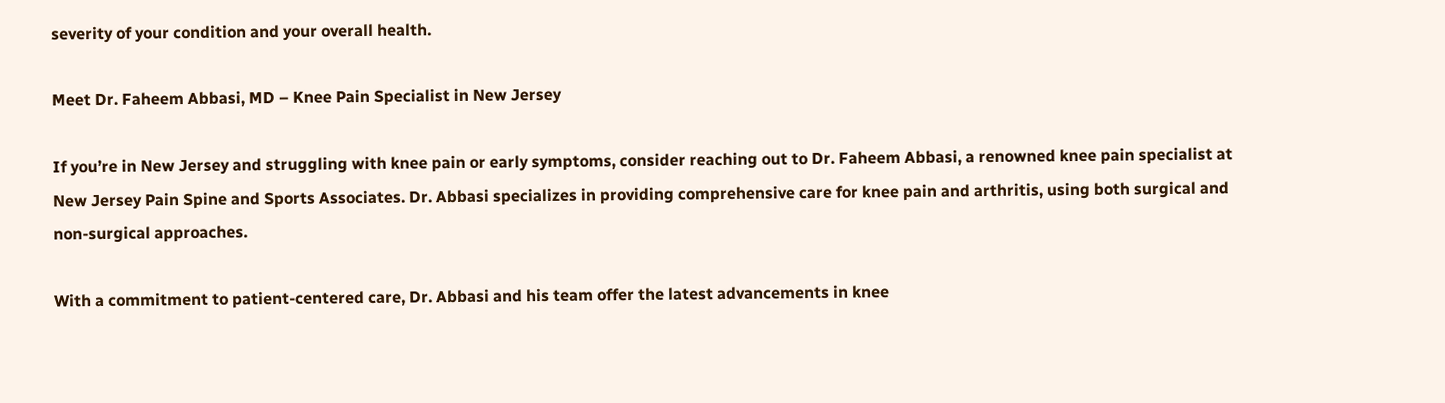severity of your condition and your overall health.

Meet Dr. Faheem Abbasi, MD – Knee Pain Specialist in New Jersey

If you’re in New Jersey and struggling with knee pain or early symptoms, consider reaching out to Dr. Faheem Abbasi, a renowned knee pain specialist at New Jersey Pain Spine and Sports Associates. Dr. Abbasi specializes in providing comprehensive care for knee pain and arthritis, using both surgical and non-surgical approaches.

With a commitment to patient-centered care, Dr. Abbasi and his team offer the latest advancements in knee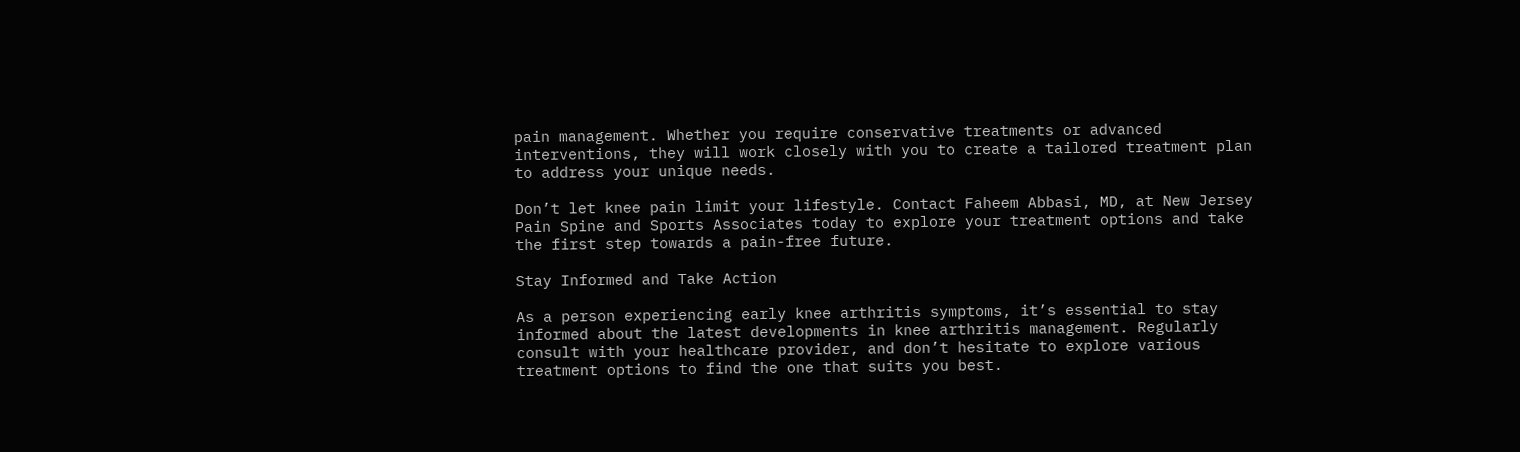pain management. Whether you require conservative treatments or advanced interventions, they will work closely with you to create a tailored treatment plan to address your unique needs.

Don’t let knee pain limit your lifestyle. Contact Faheem Abbasi, MD, at New Jersey Pain Spine and Sports Associates today to explore your treatment options and take the first step towards a pain-free future.

Stay Informed and Take Action

As a person experiencing early knee arthritis symptoms, it’s essential to stay informed about the latest developments in knee arthritis management. Regularly consult with your healthcare provider, and don’t hesitate to explore various treatment options to find the one that suits you best.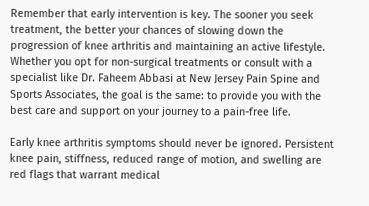Remember that early intervention is key. The sooner you seek treatment, the better your chances of slowing down the progression of knee arthritis and maintaining an active lifestyle. Whether you opt for non-surgical treatments or consult with a specialist like Dr. Faheem Abbasi at New Jersey Pain Spine and Sports Associates, the goal is the same: to provide you with the best care and support on your journey to a pain-free life.

Early knee arthritis symptoms should never be ignored. Persistent knee pain, stiffness, reduced range of motion, and swelling are red flags that warrant medical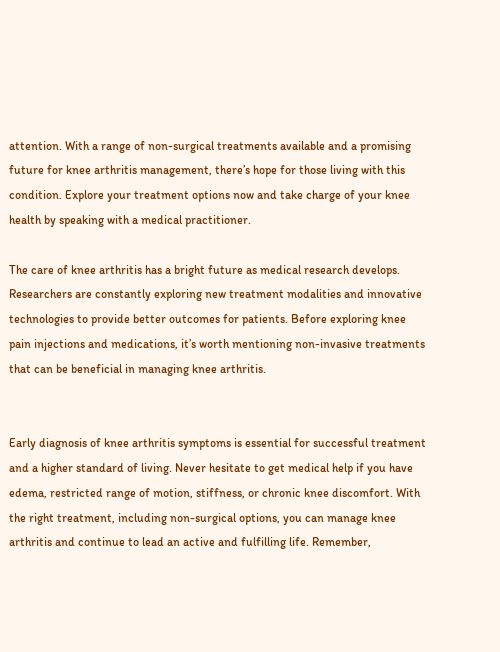attention. With a range of non-surgical treatments available and a promising future for knee arthritis management, there’s hope for those living with this condition. Explore your treatment options now and take charge of your knee health by speaking with a medical practitioner.

The care of knee arthritis has a bright future as medical research develops. Researchers are constantly exploring new treatment modalities and innovative technologies to provide better outcomes for patients. Before exploring knee pain injections and medications, it’s worth mentioning non-invasive treatments that can be beneficial in managing knee arthritis.


Early diagnosis of knee arthritis symptoms is essential for successful treatment and a higher standard of living. Never hesitate to get medical help if you have edema, restricted range of motion, stiffness, or chronic knee discomfort. With the right treatment, including non-surgical options, you can manage knee arthritis and continue to lead an active and fulfilling life. Remember,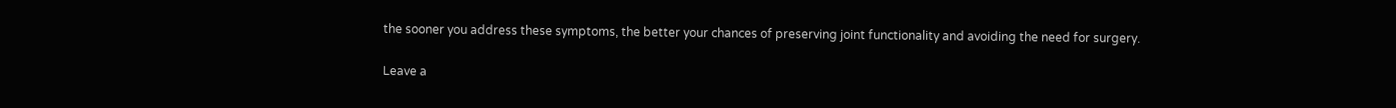the sooner you address these symptoms, the better your chances of preserving joint functionality and avoiding the need for surgery.

Leave a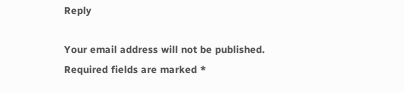Reply

Your email address will not be published. Required fields are marked *